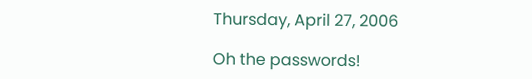Thursday, April 27, 2006

Oh the passwords!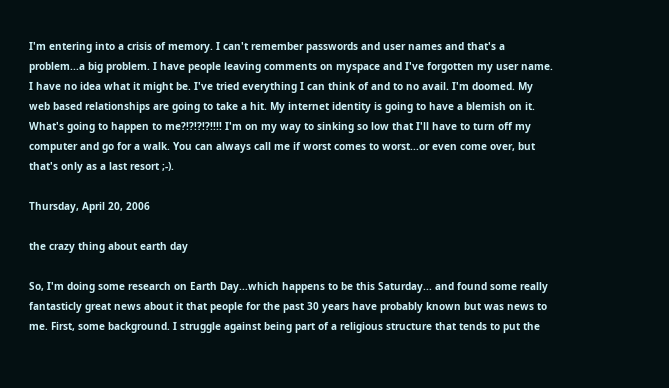I'm entering into a crisis of memory. I can't remember passwords and user names and that's a problem...a big problem. I have people leaving comments on myspace and I've forgotten my user name. I have no idea what it might be. I've tried everything I can think of and to no avail. I'm doomed. My web based relationships are going to take a hit. My internet identity is going to have a blemish on it. What's going to happen to me?!?!?!?!!!! I'm on my way to sinking so low that I'll have to turn off my computer and go for a walk. You can always call me if worst comes to worst...or even come over, but that's only as a last resort ;-).

Thursday, April 20, 2006

the crazy thing about earth day

So, I'm doing some research on Earth Day...which happens to be this Saturday... and found some really fantasticly great news about it that people for the past 30 years have probably known but was news to me. First, some background. I struggle against being part of a religious structure that tends to put the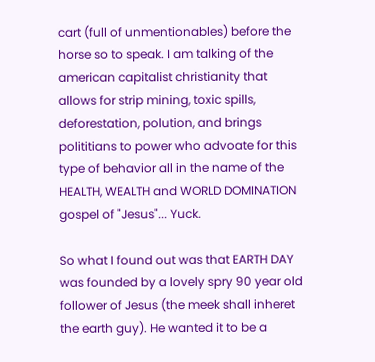cart (full of unmentionables) before the horse so to speak. I am talking of the american capitalist christianity that allows for strip mining, toxic spills, deforestation, polution, and brings polititians to power who advoate for this type of behavior all in the name of the HEALTH, WEALTH and WORLD DOMINATION gospel of "Jesus"... Yuck.

So what I found out was that EARTH DAY was founded by a lovely spry 90 year old follower of Jesus (the meek shall inheret the earth guy). He wanted it to be a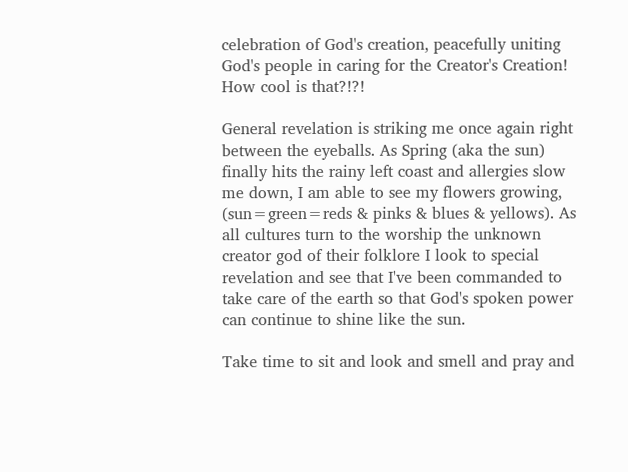celebration of God's creation, peacefully uniting God's people in caring for the Creator's Creation! How cool is that?!?!

General revelation is striking me once again right between the eyeballs. As Spring (aka the sun) finally hits the rainy left coast and allergies slow me down, I am able to see my flowers growing, (sun=green=reds & pinks & blues & yellows). As all cultures turn to the worship the unknown creator god of their folklore I look to special revelation and see that I've been commanded to take care of the earth so that God's spoken power can continue to shine like the sun.

Take time to sit and look and smell and pray and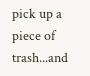pick up a piece of trash...and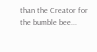than the Creator for the bumble bee...